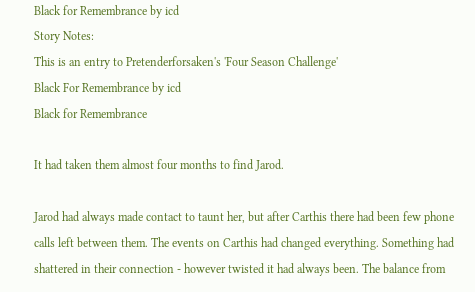Black for Remembrance by icd
Story Notes:
This is an entry to Pretenderforsaken's 'Four Season Challenge'
Black For Remembrance by icd
Black for Remembrance

It had taken them almost four months to find Jarod.

Jarod had always made contact to taunt her, but after Carthis there had been few phone calls left between them. The events on Carthis had changed everything. Something had shattered in their connection - however twisted it had always been. The balance from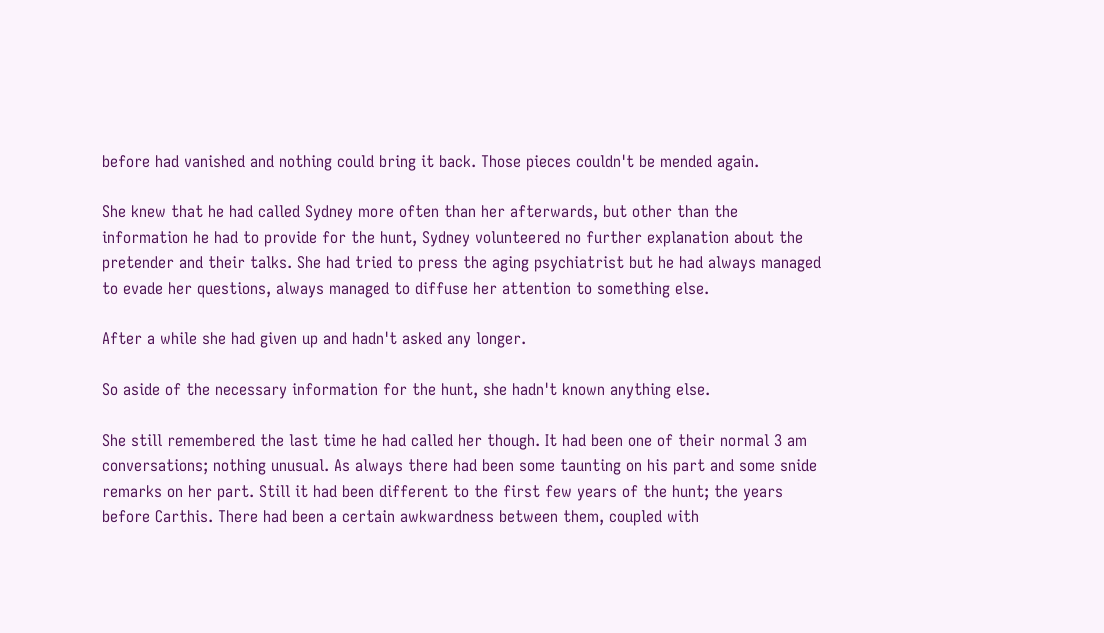before had vanished and nothing could bring it back. Those pieces couldn't be mended again.

She knew that he had called Sydney more often than her afterwards, but other than the information he had to provide for the hunt, Sydney volunteered no further explanation about the pretender and their talks. She had tried to press the aging psychiatrist but he had always managed to evade her questions, always managed to diffuse her attention to something else.

After a while she had given up and hadn't asked any longer.

So aside of the necessary information for the hunt, she hadn't known anything else.

She still remembered the last time he had called her though. It had been one of their normal 3 am conversations; nothing unusual. As always there had been some taunting on his part and some snide remarks on her part. Still it had been different to the first few years of the hunt; the years before Carthis. There had been a certain awkwardness between them, coupled with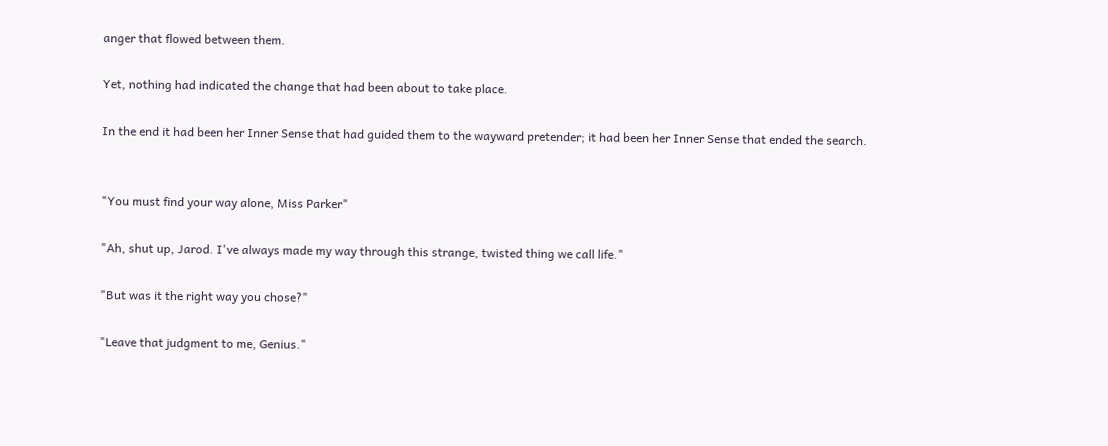anger that flowed between them.

Yet, nothing had indicated the change that had been about to take place.

In the end it had been her Inner Sense that had guided them to the wayward pretender; it had been her Inner Sense that ended the search.


"You must find your way alone, Miss Parker"

"Ah, shut up, Jarod. I've always made my way through this strange, twisted thing we call life."

"But was it the right way you chose?"

"Leave that judgment to me, Genius."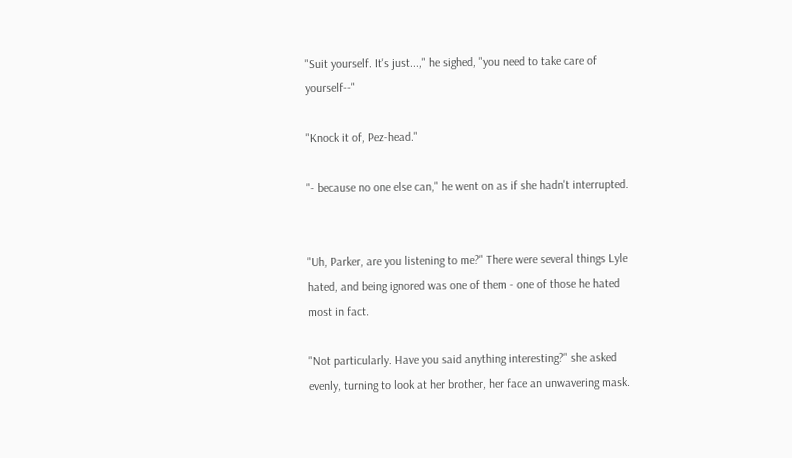"Suit yourself. It's just...," he sighed, "you need to take care of yourself--"

"Knock it of, Pez-head."

"- because no one else can," he went on as if she hadn't interrupted.


"Uh, Parker, are you listening to me?" There were several things Lyle hated, and being ignored was one of them - one of those he hated most in fact.

"Not particularly. Have you said anything interesting?" she asked evenly, turning to look at her brother, her face an unwavering mask.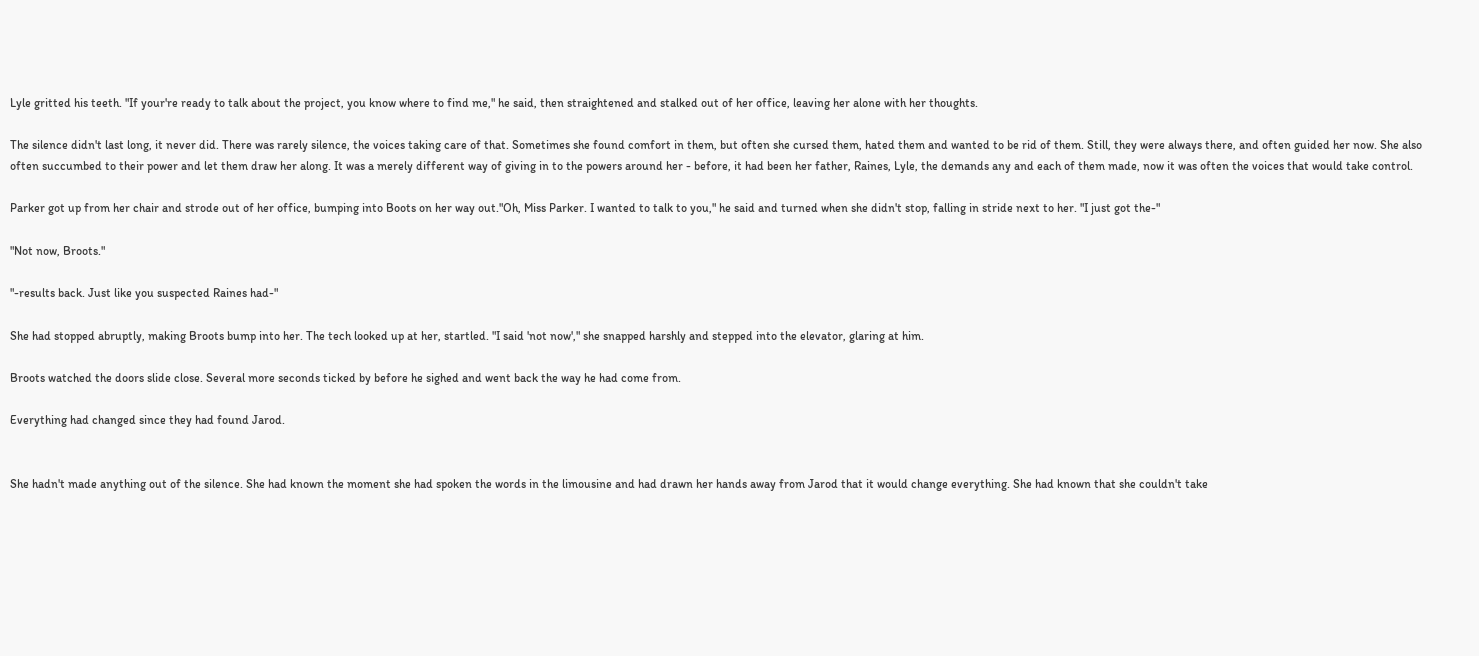Lyle gritted his teeth. "If your're ready to talk about the project, you know where to find me," he said, then straightened and stalked out of her office, leaving her alone with her thoughts.

The silence didn't last long, it never did. There was rarely silence, the voices taking care of that. Sometimes she found comfort in them, but often she cursed them, hated them and wanted to be rid of them. Still, they were always there, and often guided her now. She also often succumbed to their power and let them draw her along. It was a merely different way of giving in to the powers around her - before, it had been her father, Raines, Lyle, the demands any and each of them made, now it was often the voices that would take control.

Parker got up from her chair and strode out of her office, bumping into Boots on her way out."Oh, Miss Parker. I wanted to talk to you," he said and turned when she didn't stop, falling in stride next to her. "I just got the-"

"Not now, Broots."

"-results back. Just like you suspected Raines had-"

She had stopped abruptly, making Broots bump into her. The tech looked up at her, startled. "I said 'not now'," she snapped harshly and stepped into the elevator, glaring at him.

Broots watched the doors slide close. Several more seconds ticked by before he sighed and went back the way he had come from.

Everything had changed since they had found Jarod.


She hadn't made anything out of the silence. She had known the moment she had spoken the words in the limousine and had drawn her hands away from Jarod that it would change everything. She had known that she couldn't take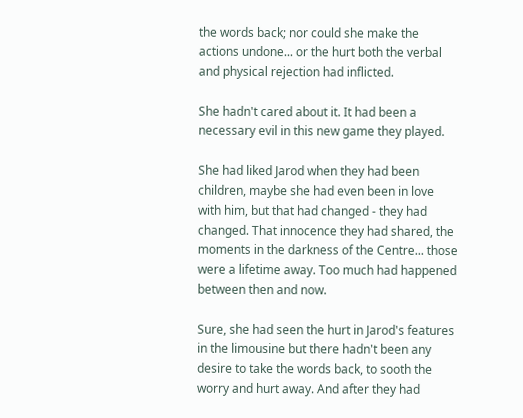the words back; nor could she make the actions undone... or the hurt both the verbal and physical rejection had inflicted.

She hadn't cared about it. It had been a necessary evil in this new game they played.

She had liked Jarod when they had been children, maybe she had even been in love with him, but that had changed - they had changed. That innocence they had shared, the moments in the darkness of the Centre... those were a lifetime away. Too much had happened between then and now.

Sure, she had seen the hurt in Jarod's features in the limousine but there hadn't been any desire to take the words back, to sooth the worry and hurt away. And after they had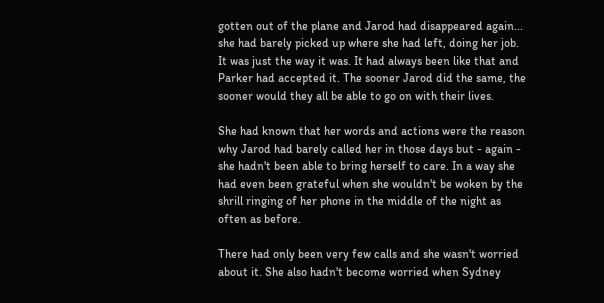gotten out of the plane and Jarod had disappeared again... she had barely picked up where she had left, doing her job. It was just the way it was. It had always been like that and Parker had accepted it. The sooner Jarod did the same, the sooner would they all be able to go on with their lives.

She had known that her words and actions were the reason why Jarod had barely called her in those days but - again - she hadn't been able to bring herself to care. In a way she had even been grateful when she wouldn't be woken by the shrill ringing of her phone in the middle of the night as often as before.

There had only been very few calls and she wasn't worried about it. She also hadn't become worried when Sydney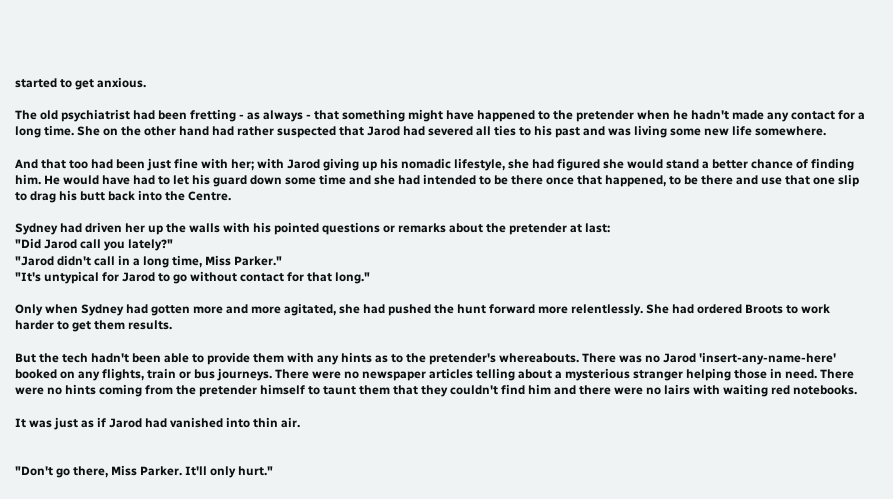started to get anxious.

The old psychiatrist had been fretting - as always - that something might have happened to the pretender when he hadn't made any contact for a long time. She on the other hand had rather suspected that Jarod had severed all ties to his past and was living some new life somewhere.

And that too had been just fine with her; with Jarod giving up his nomadic lifestyle, she had figured she would stand a better chance of finding him. He would have had to let his guard down some time and she had intended to be there once that happened, to be there and use that one slip to drag his butt back into the Centre.

Sydney had driven her up the walls with his pointed questions or remarks about the pretender at last:
"Did Jarod call you lately?"
"Jarod didn't call in a long time, Miss Parker."
"It's untypical for Jarod to go without contact for that long."

Only when Sydney had gotten more and more agitated, she had pushed the hunt forward more relentlessly. She had ordered Broots to work harder to get them results.

But the tech hadn't been able to provide them with any hints as to the pretender's whereabouts. There was no Jarod 'insert-any-name-here' booked on any flights, train or bus journeys. There were no newspaper articles telling about a mysterious stranger helping those in need. There were no hints coming from the pretender himself to taunt them that they couldn't find him and there were no lairs with waiting red notebooks.

It was just as if Jarod had vanished into thin air.


"Don't go there, Miss Parker. It'll only hurt."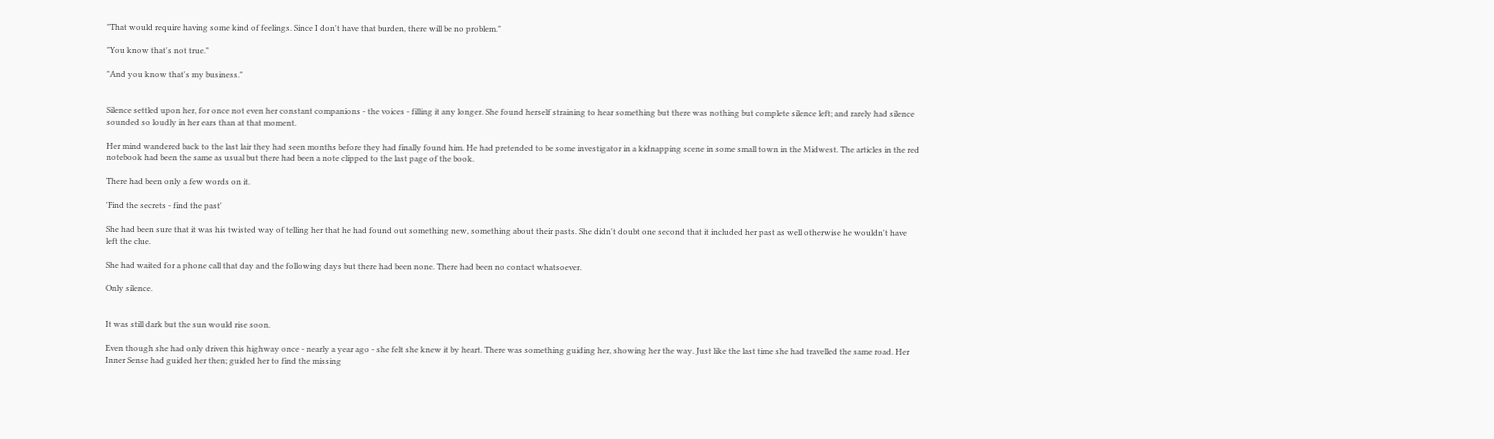"That would require having some kind of feelings. Since I don't have that burden, there will be no problem."

"You know that's not true."

"And you know that's my business."


Silence settled upon her, for once not even her constant companions - the voices - filling it any longer. She found herself straining to hear something but there was nothing but complete silence left; and rarely had silence sounded so loudly in her ears than at that moment.

Her mind wandered back to the last lair they had seen months before they had finally found him. He had pretended to be some investigator in a kidnapping scene in some small town in the Midwest. The articles in the red notebook had been the same as usual but there had been a note clipped to the last page of the book.

There had been only a few words on it.

'Find the secrets - find the past'

She had been sure that it was his twisted way of telling her that he had found out something new, something about their pasts. She didn't doubt one second that it included her past as well otherwise he wouldn't have left the clue.

She had waited for a phone call that day and the following days but there had been none. There had been no contact whatsoever.

Only silence.


It was still dark but the sun would rise soon.

Even though she had only driven this highway once - nearly a year ago - she felt she knew it by heart. There was something guiding her, showing her the way. Just like the last time she had travelled the same road. Her Inner Sense had guided her then; guided her to find the missing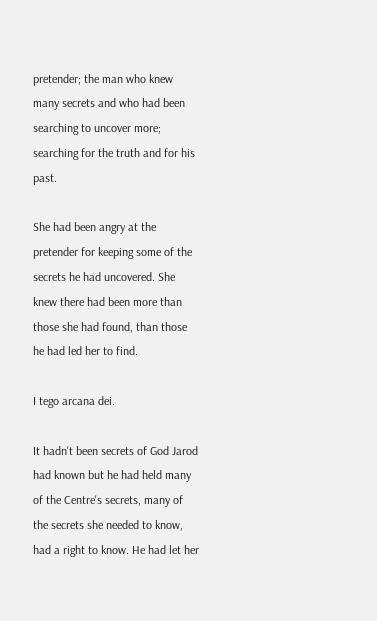pretender; the man who knew many secrets and who had been searching to uncover more; searching for the truth and for his past.

She had been angry at the pretender for keeping some of the secrets he had uncovered. She knew there had been more than those she had found, than those he had led her to find.

I tego arcana dei.

It hadn't been secrets of God Jarod had known but he had held many of the Centre's secrets, many of the secrets she needed to know, had a right to know. He had let her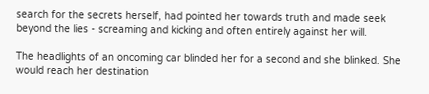search for the secrets herself, had pointed her towards truth and made seek beyond the lies - screaming and kicking and often entirely against her will.

The headlights of an oncoming car blinded her for a second and she blinked. She would reach her destination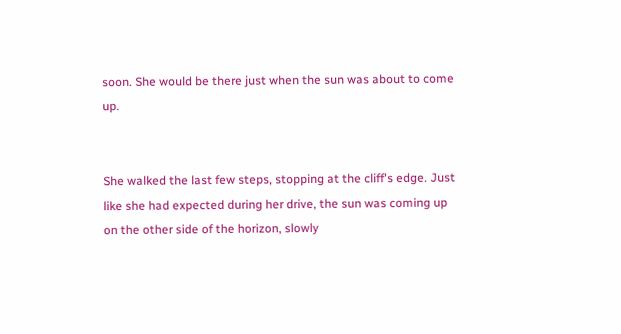soon. She would be there just when the sun was about to come up.


She walked the last few steps, stopping at the cliff's edge. Just like she had expected during her drive, the sun was coming up on the other side of the horizon, slowly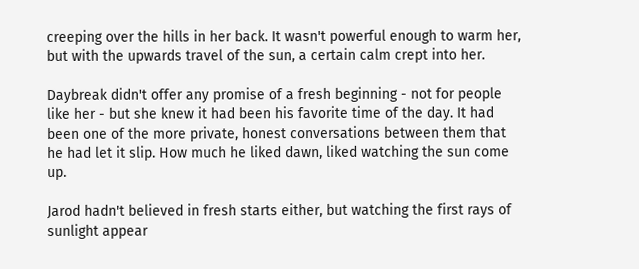creeping over the hills in her back. It wasn't powerful enough to warm her, but with the upwards travel of the sun, a certain calm crept into her.

Daybreak didn't offer any promise of a fresh beginning - not for people like her - but she knew it had been his favorite time of the day. It had been one of the more private, honest conversations between them that he had let it slip. How much he liked dawn, liked watching the sun come up.

Jarod hadn't believed in fresh starts either, but watching the first rays of sunlight appear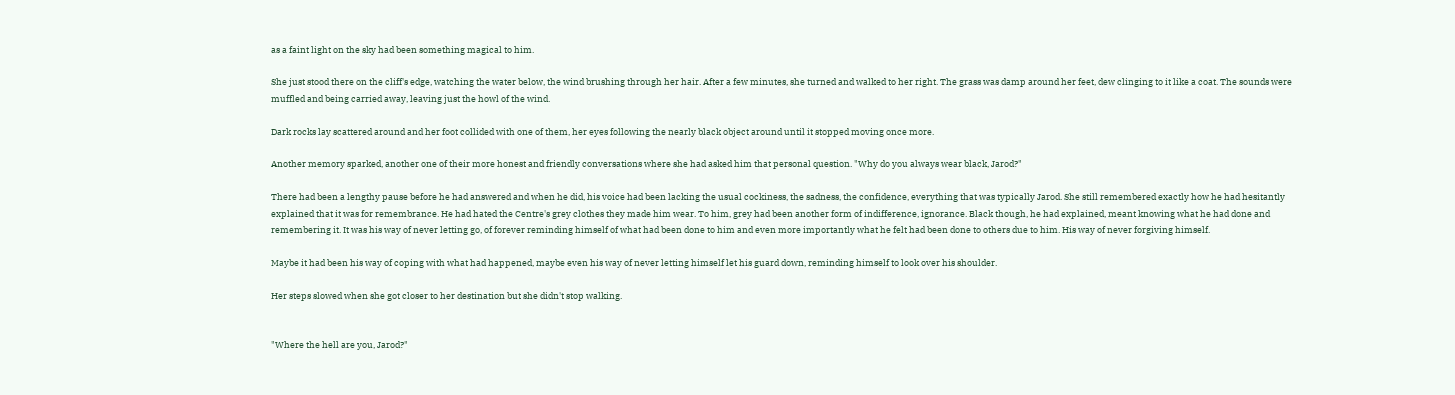as a faint light on the sky had been something magical to him.

She just stood there on the cliff's edge, watching the water below, the wind brushing through her hair. After a few minutes, she turned and walked to her right. The grass was damp around her feet, dew clinging to it like a coat. The sounds were muffled and being carried away, leaving just the howl of the wind.

Dark rocks lay scattered around and her foot collided with one of them, her eyes following the nearly black object around until it stopped moving once more.

Another memory sparked, another one of their more honest and friendly conversations where she had asked him that personal question. "Why do you always wear black, Jarod?"

There had been a lengthy pause before he had answered and when he did, his voice had been lacking the usual cockiness, the sadness, the confidence, everything that was typically Jarod. She still remembered exactly how he had hesitantly explained that it was for remembrance. He had hated the Centre's grey clothes they made him wear. To him, grey had been another form of indifference, ignorance. Black though, he had explained, meant knowing what he had done and remembering it. It was his way of never letting go, of forever reminding himself of what had been done to him and even more importantly what he felt had been done to others due to him. His way of never forgiving himself.

Maybe it had been his way of coping with what had happened, maybe even his way of never letting himself let his guard down, reminding himself to look over his shoulder.

Her steps slowed when she got closer to her destination but she didn't stop walking.


"Where the hell are you, Jarod?"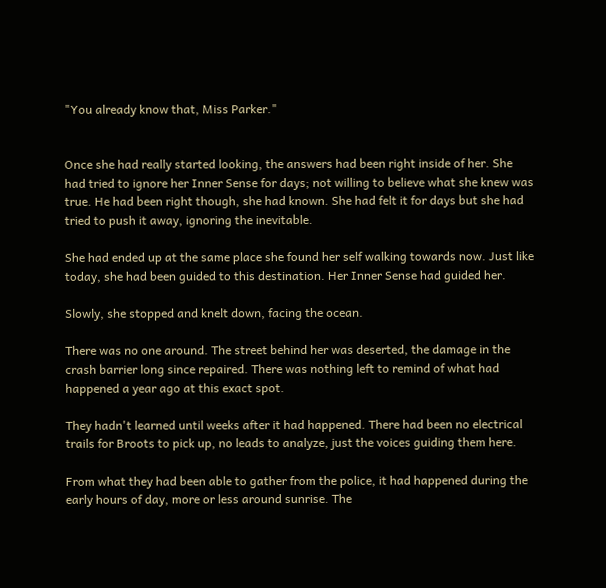"You already know that, Miss Parker."


Once she had really started looking, the answers had been right inside of her. She had tried to ignore her Inner Sense for days; not willing to believe what she knew was true. He had been right though, she had known. She had felt it for days but she had tried to push it away, ignoring the inevitable.

She had ended up at the same place she found her self walking towards now. Just like today, she had been guided to this destination. Her Inner Sense had guided her.

Slowly, she stopped and knelt down, facing the ocean.

There was no one around. The street behind her was deserted, the damage in the crash barrier long since repaired. There was nothing left to remind of what had happened a year ago at this exact spot.

They hadn't learned until weeks after it had happened. There had been no electrical trails for Broots to pick up, no leads to analyze, just the voices guiding them here.

From what they had been able to gather from the police, it had happened during the early hours of day, more or less around sunrise. The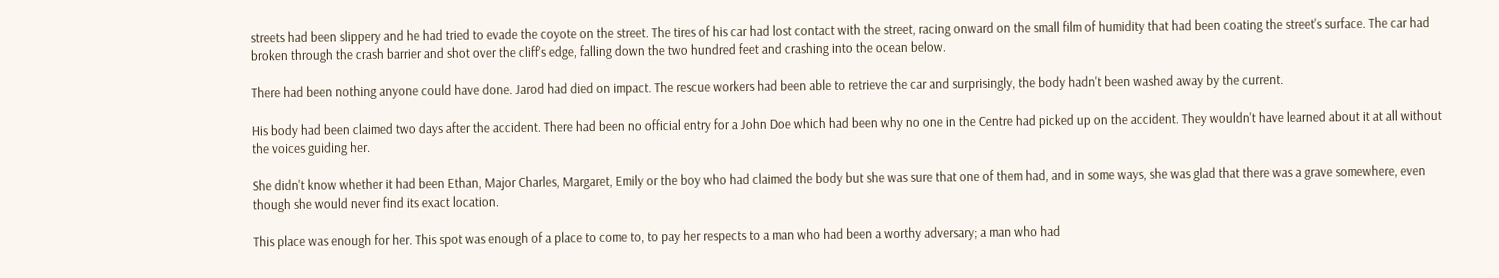streets had been slippery and he had tried to evade the coyote on the street. The tires of his car had lost contact with the street, racing onward on the small film of humidity that had been coating the street's surface. The car had broken through the crash barrier and shot over the cliff's edge, falling down the two hundred feet and crashing into the ocean below.

There had been nothing anyone could have done. Jarod had died on impact. The rescue workers had been able to retrieve the car and surprisingly, the body hadn't been washed away by the current.

His body had been claimed two days after the accident. There had been no official entry for a John Doe which had been why no one in the Centre had picked up on the accident. They wouldn't have learned about it at all without the voices guiding her.

She didn't know whether it had been Ethan, Major Charles, Margaret, Emily or the boy who had claimed the body but she was sure that one of them had, and in some ways, she was glad that there was a grave somewhere, even though she would never find its exact location.

This place was enough for her. This spot was enough of a place to come to, to pay her respects to a man who had been a worthy adversary; a man who had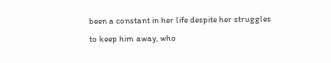been a constant in her life despite her struggles to keep him away, who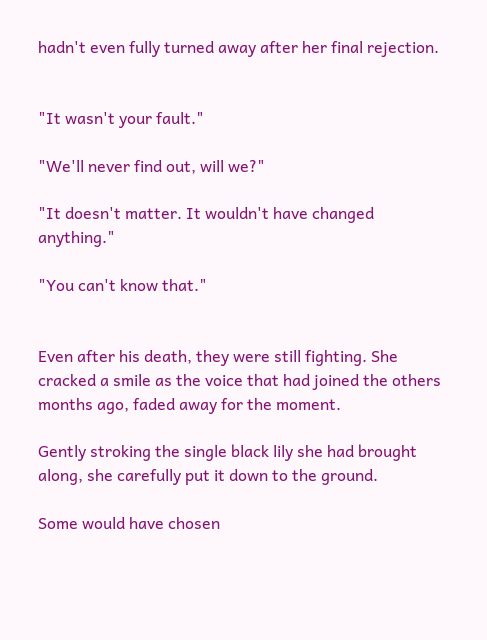hadn't even fully turned away after her final rejection.


"It wasn't your fault."

"We'll never find out, will we?"

"It doesn't matter. It wouldn't have changed anything."

"You can't know that."


Even after his death, they were still fighting. She cracked a smile as the voice that had joined the others months ago, faded away for the moment.

Gently stroking the single black lily she had brought along, she carefully put it down to the ground.

Some would have chosen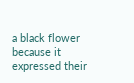a black flower because it expressed their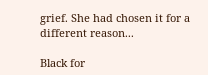grief. She had chosen it for a different reason...

Black for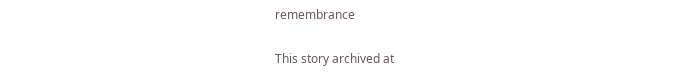remembrance

This story archived at